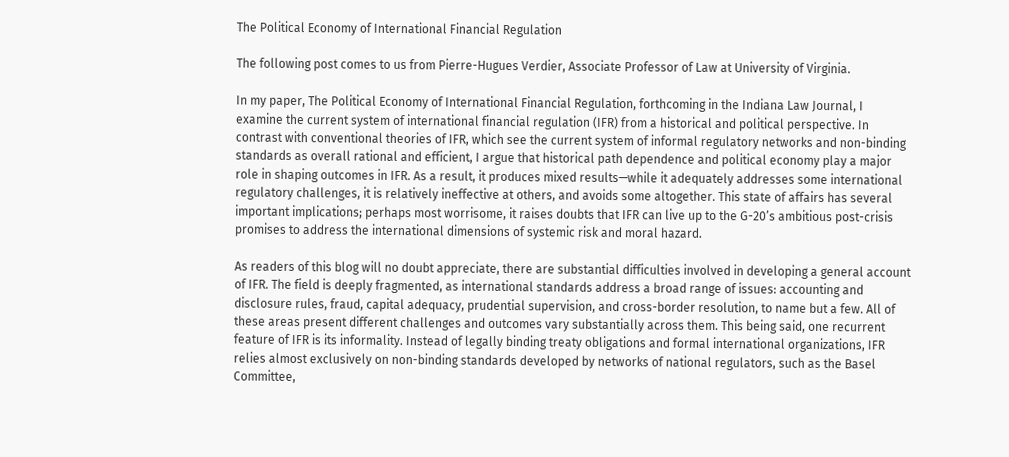The Political Economy of International Financial Regulation

The following post comes to us from Pierre-Hugues Verdier, Associate Professor of Law at University of Virginia.

In my paper, The Political Economy of International Financial Regulation, forthcoming in the Indiana Law Journal, I examine the current system of international financial regulation (IFR) from a historical and political perspective. In contrast with conventional theories of IFR, which see the current system of informal regulatory networks and non-binding standards as overall rational and efficient, I argue that historical path dependence and political economy play a major role in shaping outcomes in IFR. As a result, it produces mixed results—while it adequately addresses some international regulatory challenges, it is relatively ineffective at others, and avoids some altogether. This state of affairs has several important implications; perhaps most worrisome, it raises doubts that IFR can live up to the G-20’s ambitious post-crisis promises to address the international dimensions of systemic risk and moral hazard.

As readers of this blog will no doubt appreciate, there are substantial difficulties involved in developing a general account of IFR. The field is deeply fragmented, as international standards address a broad range of issues: accounting and disclosure rules, fraud, capital adequacy, prudential supervision, and cross-border resolution, to name but a few. All of these areas present different challenges and outcomes vary substantially across them. This being said, one recurrent feature of IFR is its informality. Instead of legally binding treaty obligations and formal international organizations, IFR relies almost exclusively on non-binding standards developed by networks of national regulators, such as the Basel Committee,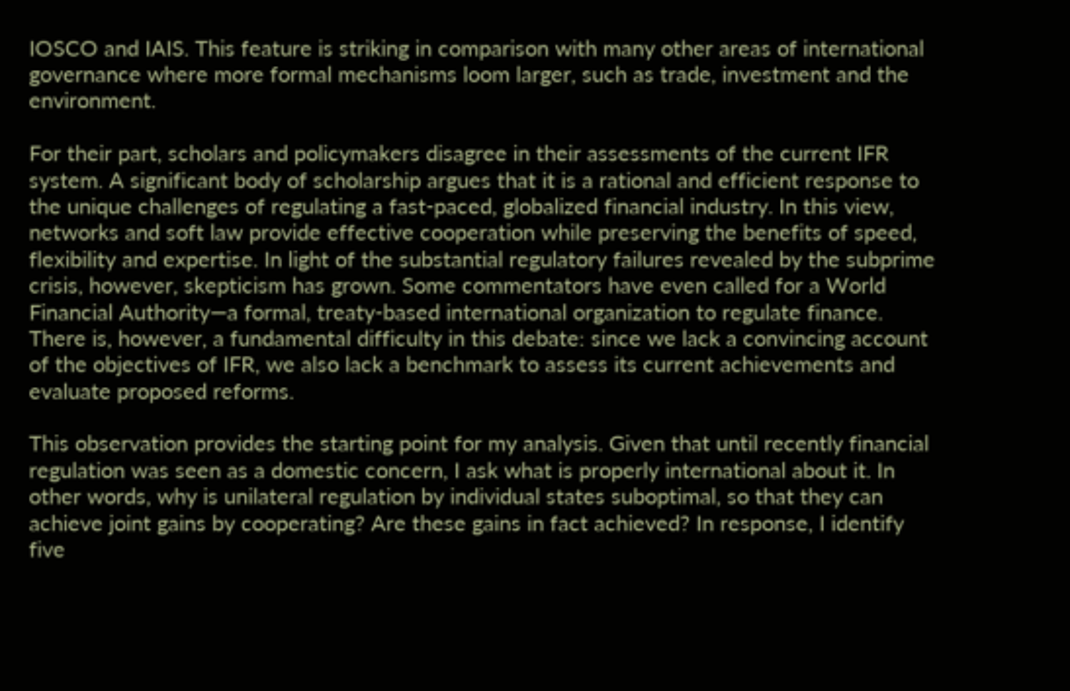IOSCO and IAIS. This feature is striking in comparison with many other areas of international governance where more formal mechanisms loom larger, such as trade, investment and the environment.

For their part, scholars and policymakers disagree in their assessments of the current IFR system. A significant body of scholarship argues that it is a rational and efficient response to the unique challenges of regulating a fast-paced, globalized financial industry. In this view, networks and soft law provide effective cooperation while preserving the benefits of speed, flexibility and expertise. In light of the substantial regulatory failures revealed by the subprime crisis, however, skepticism has grown. Some commentators have even called for a World Financial Authority—a formal, treaty-based international organization to regulate finance. There is, however, a fundamental difficulty in this debate: since we lack a convincing account of the objectives of IFR, we also lack a benchmark to assess its current achievements and evaluate proposed reforms.

This observation provides the starting point for my analysis. Given that until recently financial regulation was seen as a domestic concern, I ask what is properly international about it. In other words, why is unilateral regulation by individual states suboptimal, so that they can achieve joint gains by cooperating? Are these gains in fact achieved? In response, I identify five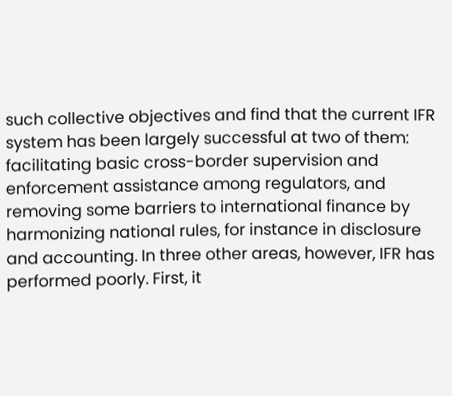such collective objectives and find that the current IFR system has been largely successful at two of them: facilitating basic cross-border supervision and enforcement assistance among regulators, and removing some barriers to international finance by harmonizing national rules, for instance in disclosure and accounting. In three other areas, however, IFR has performed poorly. First, it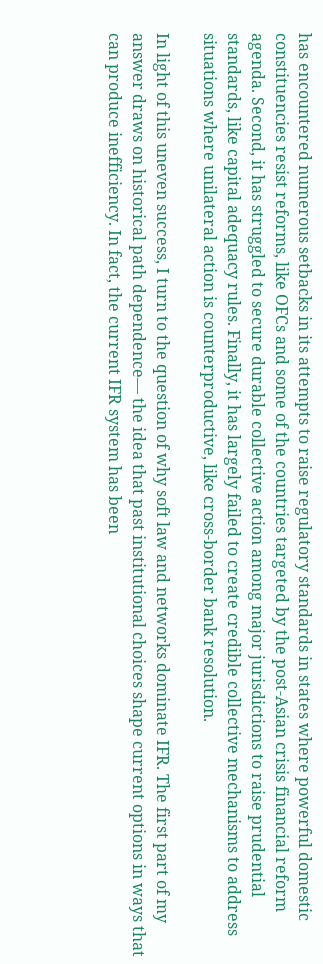has encountered numerous setbacks in its attempts to raise regulatory standards in states where powerful domestic constituencies resist reforms, like OFCs and some of the countries targeted by the post-Asian crisis financial reform agenda. Second, it has struggled to secure durable collective action among major jurisdictions to raise prudential standards, like capital adequacy rules. Finally, it has largely failed to create credible collective mechanisms to address situations where unilateral action is counterproductive, like cross-border bank resolution.

In light of this uneven success, I turn to the question of why soft law and networks dominate IFR. The first part of my answer draws on historical path dependence— the idea that past institutional choices shape current options in ways that can produce inefficiency. In fact, the current IFR system has been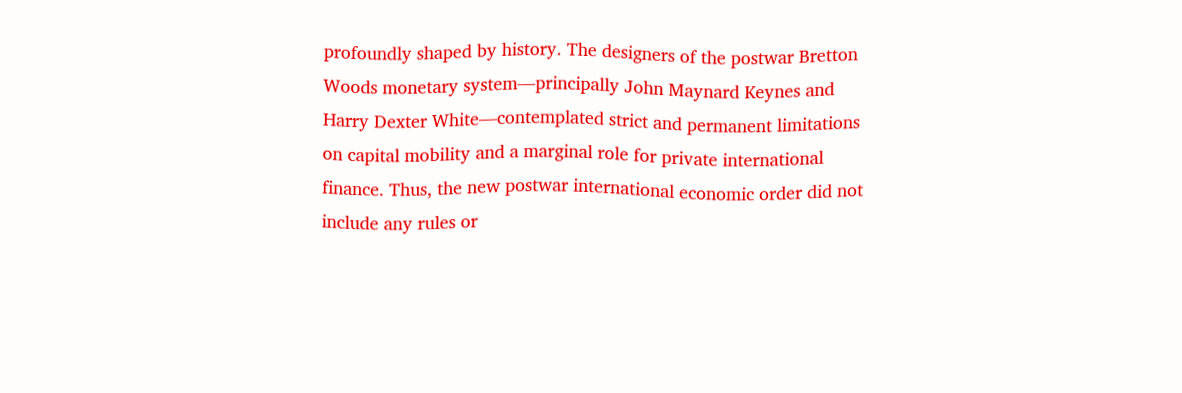profoundly shaped by history. The designers of the postwar Bretton Woods monetary system—principally John Maynard Keynes and Harry Dexter White—contemplated strict and permanent limitations on capital mobility and a marginal role for private international finance. Thus, the new postwar international economic order did not include any rules or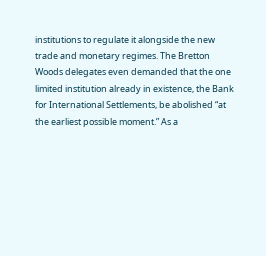institutions to regulate it alongside the new trade and monetary regimes. The Bretton Woods delegates even demanded that the one limited institution already in existence, the Bank for International Settlements, be abolished “at the earliest possible moment.” As a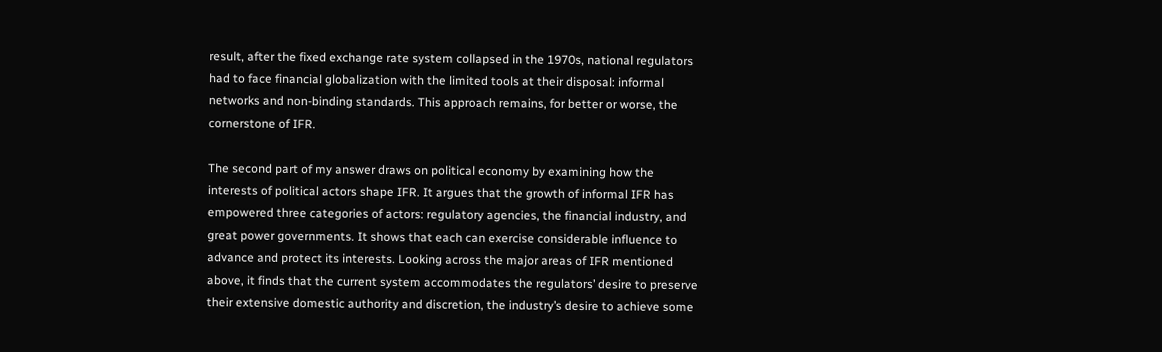result, after the fixed exchange rate system collapsed in the 1970s, national regulators had to face financial globalization with the limited tools at their disposal: informal networks and non-binding standards. This approach remains, for better or worse, the cornerstone of IFR.

The second part of my answer draws on political economy by examining how the interests of political actors shape IFR. It argues that the growth of informal IFR has empowered three categories of actors: regulatory agencies, the financial industry, and great power governments. It shows that each can exercise considerable influence to advance and protect its interests. Looking across the major areas of IFR mentioned above, it finds that the current system accommodates the regulators’ desire to preserve their extensive domestic authority and discretion, the industry’s desire to achieve some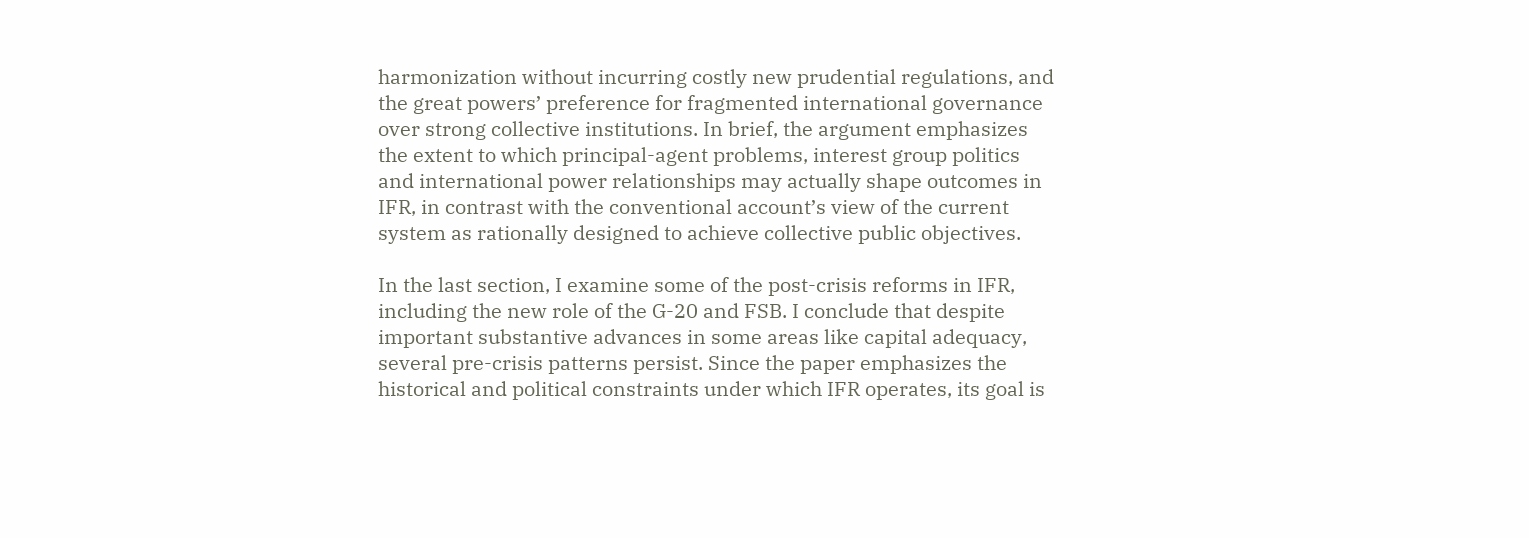harmonization without incurring costly new prudential regulations, and the great powers’ preference for fragmented international governance over strong collective institutions. In brief, the argument emphasizes the extent to which principal-agent problems, interest group politics and international power relationships may actually shape outcomes in IFR, in contrast with the conventional account’s view of the current system as rationally designed to achieve collective public objectives.

In the last section, I examine some of the post-crisis reforms in IFR, including the new role of the G-20 and FSB. I conclude that despite important substantive advances in some areas like capital adequacy, several pre-crisis patterns persist. Since the paper emphasizes the historical and political constraints under which IFR operates, its goal is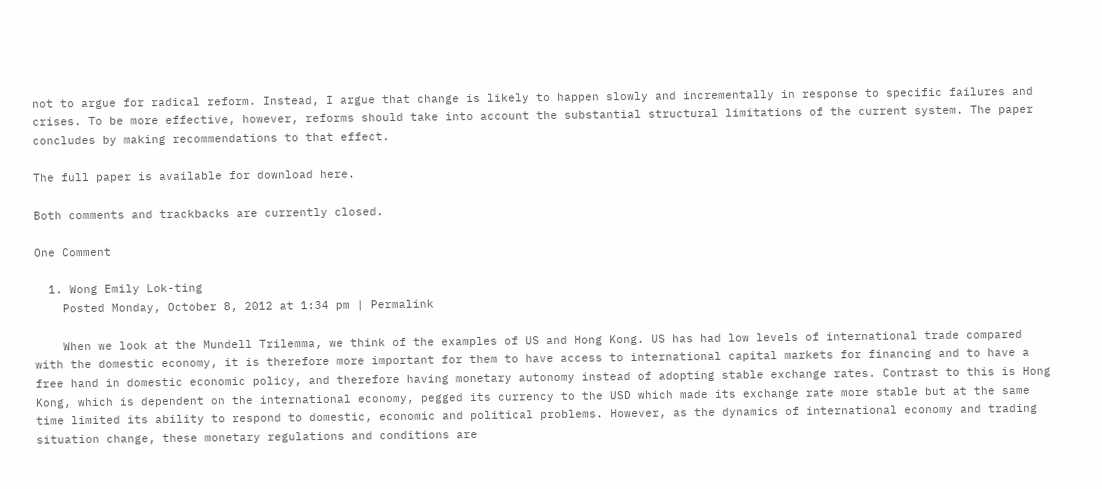not to argue for radical reform. Instead, I argue that change is likely to happen slowly and incrementally in response to specific failures and crises. To be more effective, however, reforms should take into account the substantial structural limitations of the current system. The paper concludes by making recommendations to that effect.

The full paper is available for download here.

Both comments and trackbacks are currently closed.

One Comment

  1. Wong Emily Lok-ting
    Posted Monday, October 8, 2012 at 1:34 pm | Permalink

    When we look at the Mundell Trilemma, we think of the examples of US and Hong Kong. US has had low levels of international trade compared with the domestic economy, it is therefore more important for them to have access to international capital markets for financing and to have a free hand in domestic economic policy, and therefore having monetary autonomy instead of adopting stable exchange rates. Contrast to this is Hong Kong, which is dependent on the international economy, pegged its currency to the USD which made its exchange rate more stable but at the same time limited its ability to respond to domestic, economic and political problems. However, as the dynamics of international economy and trading situation change, these monetary regulations and conditions are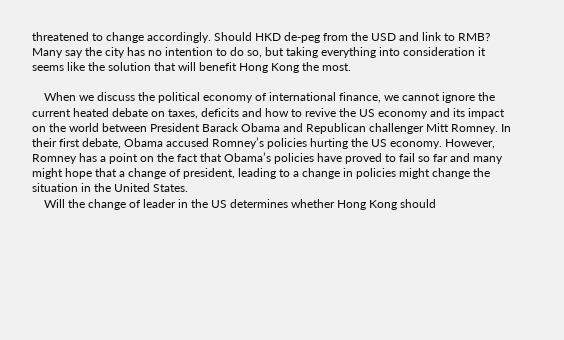threatened to change accordingly. Should HKD de-peg from the USD and link to RMB? Many say the city has no intention to do so, but taking everything into consideration it seems like the solution that will benefit Hong Kong the most.

    When we discuss the political economy of international finance, we cannot ignore the current heated debate on taxes, deficits and how to revive the US economy and its impact on the world between President Barack Obama and Republican challenger Mitt Romney. In their first debate, Obama accused Romney’s policies hurting the US economy. However, Romney has a point on the fact that Obama’s policies have proved to fail so far and many might hope that a change of president, leading to a change in policies might change the situation in the United States.
    Will the change of leader in the US determines whether Hong Kong should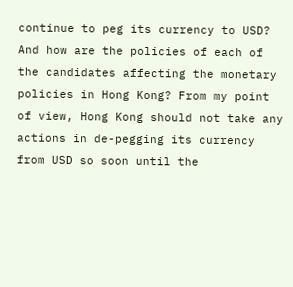continue to peg its currency to USD? And how are the policies of each of the candidates affecting the monetary policies in Hong Kong? From my point of view, Hong Kong should not take any actions in de-pegging its currency from USD so soon until the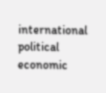international political economic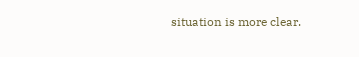situation is more clear.